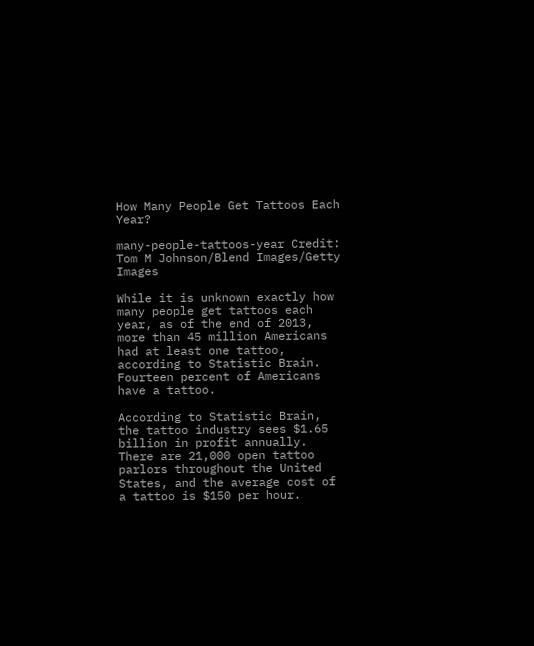How Many People Get Tattoos Each Year?

many-people-tattoos-year Credit: Tom M Johnson/Blend Images/Getty Images

While it is unknown exactly how many people get tattoos each year, as of the end of 2013, more than 45 million Americans had at least one tattoo, according to Statistic Brain. Fourteen percent of Americans have a tattoo.

According to Statistic Brain, the tattoo industry sees $1.65 billion in profit annually. There are 21,000 open tattoo parlors throughout the United States, and the average cost of a tattoo is $150 per hour.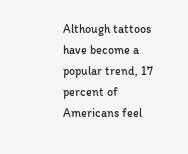Although tattoos have become a popular trend, 17 percent of Americans feel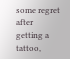some regret after getting a tattoo,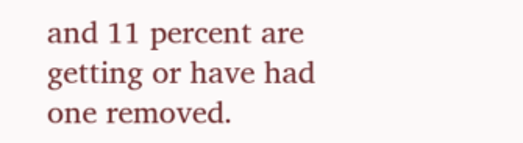and 11 percent are getting or have had one removed.